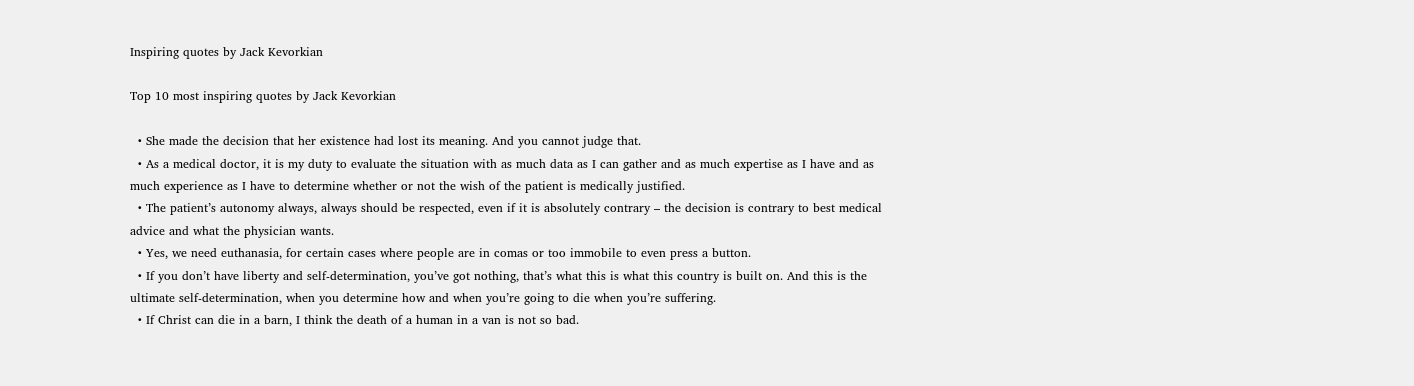Inspiring quotes by Jack Kevorkian

Top 10 most inspiring quotes by Jack Kevorkian

  • She made the decision that her existence had lost its meaning. And you cannot judge that.
  • As a medical doctor, it is my duty to evaluate the situation with as much data as I can gather and as much expertise as I have and as much experience as I have to determine whether or not the wish of the patient is medically justified.
  • The patient’s autonomy always, always should be respected, even if it is absolutely contrary – the decision is contrary to best medical advice and what the physician wants.
  • Yes, we need euthanasia, for certain cases where people are in comas or too immobile to even press a button.
  • If you don’t have liberty and self-determination, you’ve got nothing, that’s what this is what this country is built on. And this is the ultimate self-determination, when you determine how and when you’re going to die when you’re suffering.
  • If Christ can die in a barn, I think the death of a human in a van is not so bad.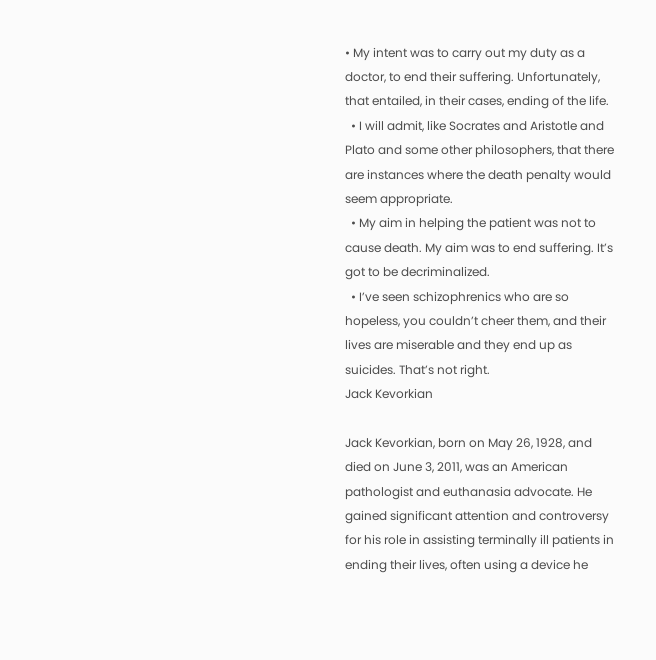• My intent was to carry out my duty as a doctor, to end their suffering. Unfortunately, that entailed, in their cases, ending of the life.
  • I will admit, like Socrates and Aristotle and Plato and some other philosophers, that there are instances where the death penalty would seem appropriate.
  • My aim in helping the patient was not to cause death. My aim was to end suffering. It’s got to be decriminalized.
  • I’ve seen schizophrenics who are so hopeless, you couldn’t cheer them, and their lives are miserable and they end up as suicides. That’s not right.
Jack Kevorkian

Jack Kevorkian, born on May 26, 1928, and died on June 3, 2011, was an American pathologist and euthanasia advocate. He gained significant attention and controversy for his role in assisting terminally ill patients in ending their lives, often using a device he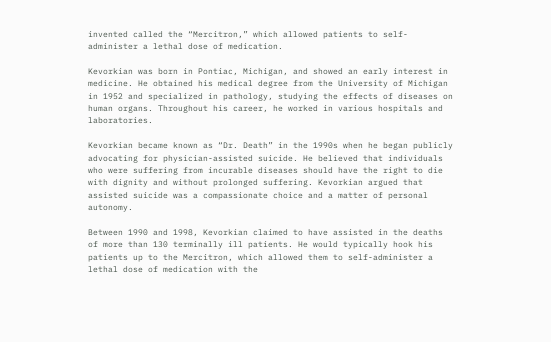invented called the “Mercitron,” which allowed patients to self-administer a lethal dose of medication.

Kevorkian was born in Pontiac, Michigan, and showed an early interest in medicine. He obtained his medical degree from the University of Michigan in 1952 and specialized in pathology, studying the effects of diseases on human organs. Throughout his career, he worked in various hospitals and laboratories.

Kevorkian became known as “Dr. Death” in the 1990s when he began publicly advocating for physician-assisted suicide. He believed that individuals who were suffering from incurable diseases should have the right to die with dignity and without prolonged suffering. Kevorkian argued that assisted suicide was a compassionate choice and a matter of personal autonomy.

Between 1990 and 1998, Kevorkian claimed to have assisted in the deaths of more than 130 terminally ill patients. He would typically hook his patients up to the Mercitron, which allowed them to self-administer a lethal dose of medication with the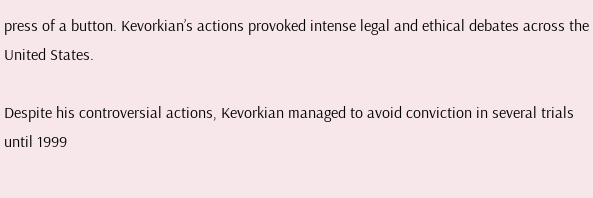press of a button. Kevorkian’s actions provoked intense legal and ethical debates across the United States.

Despite his controversial actions, Kevorkian managed to avoid conviction in several trials until 1999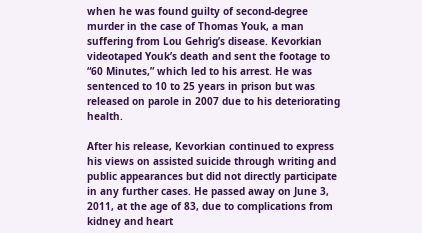when he was found guilty of second-degree murder in the case of Thomas Youk, a man suffering from Lou Gehrig’s disease. Kevorkian videotaped Youk’s death and sent the footage to “60 Minutes,” which led to his arrest. He was sentenced to 10 to 25 years in prison but was released on parole in 2007 due to his deteriorating health.

After his release, Kevorkian continued to express his views on assisted suicide through writing and public appearances but did not directly participate in any further cases. He passed away on June 3, 2011, at the age of 83, due to complications from kidney and heart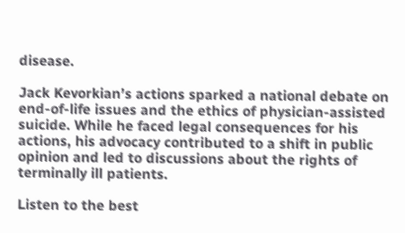disease.

Jack Kevorkian’s actions sparked a national debate on end-of-life issues and the ethics of physician-assisted suicide. While he faced legal consequences for his actions, his advocacy contributed to a shift in public opinion and led to discussions about the rights of terminally ill patients.

Listen to the best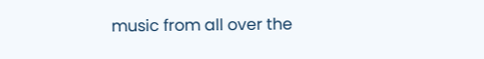music from all over the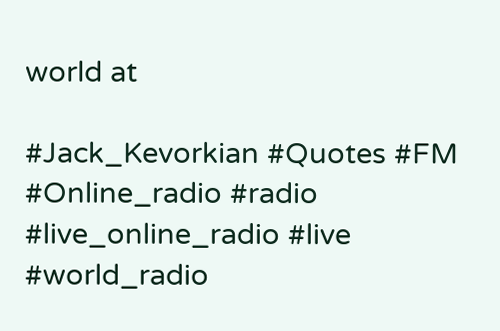world at

#Jack_Kevorkian #Quotes #FM #Online_radio #radio #live_online_radio #live #world_radio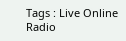Tags : Live Online Radio